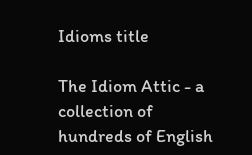Idioms title

The Idiom Attic - a collection of hundreds of English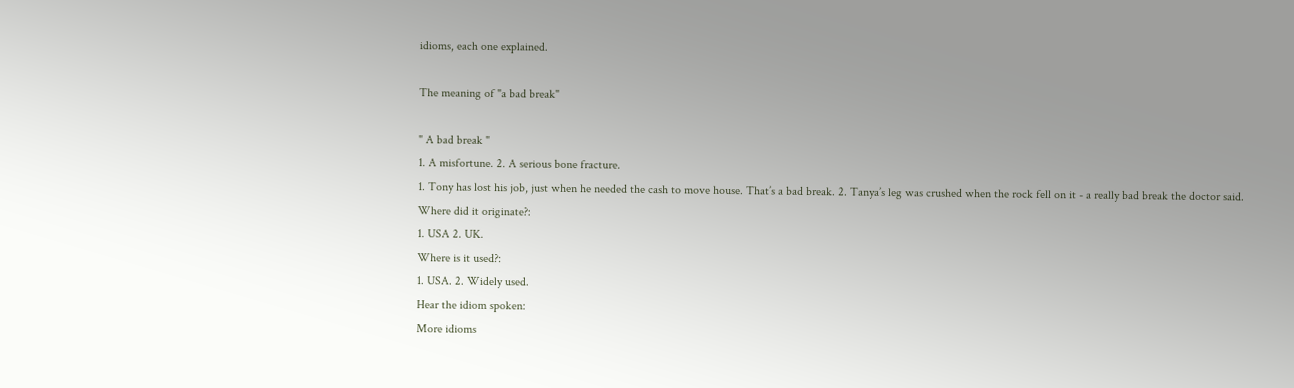idioms, each one explained.

The meaning of "a bad break"

" A bad break "
1. A misfortune. 2. A serious bone fracture.
1. Tony has lost his job, just when he needed the cash to move house. That’s a bad break. 2. Tanya’s leg was crushed when the rock fell on it - a really bad break the doctor said.
Where did it originate?:
1. USA 2. UK.
Where is it used?:
1. USA. 2. Widely used.
Hear the idiom spoken:
More idioms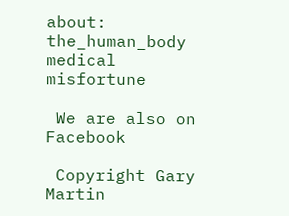about:   the_human_body   medical   misfortune

 We are also on Facebook

 Copyright Gary Martin